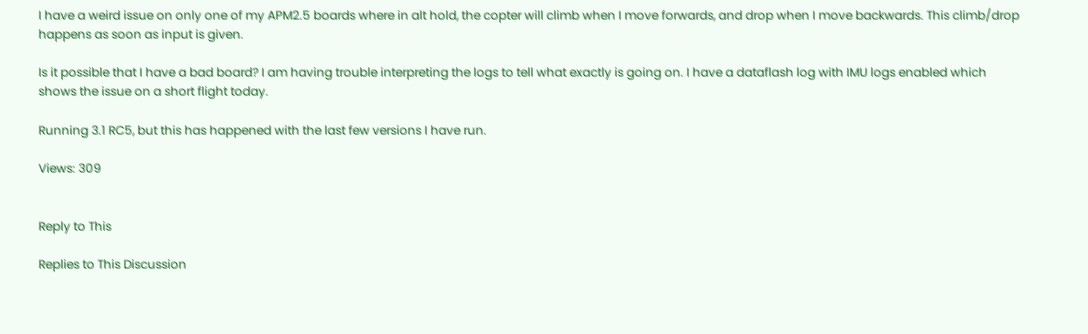I have a weird issue on only one of my APM2.5 boards where in alt hold, the copter will climb when I move forwards, and drop when I move backwards. This climb/drop happens as soon as input is given.

Is it possible that I have a bad board? I am having trouble interpreting the logs to tell what exactly is going on. I have a dataflash log with IMU logs enabled which shows the issue on a short flight today.

Running 3.1 RC5, but this has happened with the last few versions I have run.

Views: 309


Reply to This

Replies to This Discussion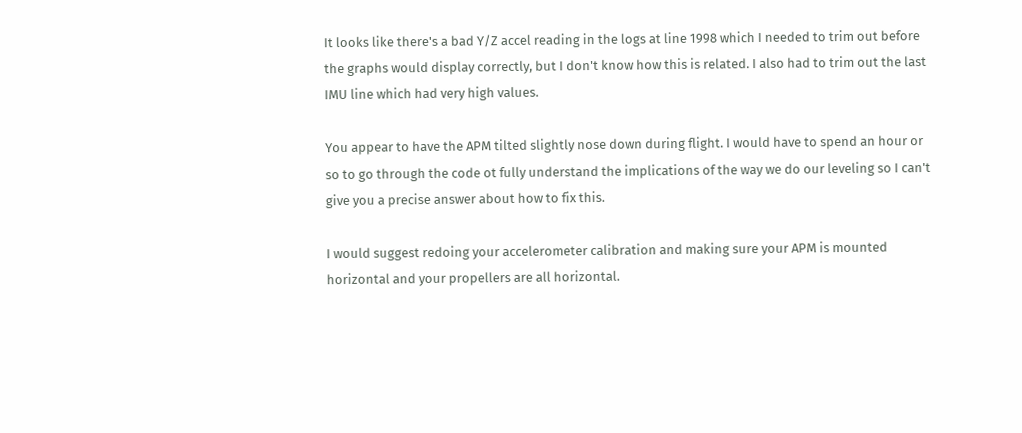It looks like there's a bad Y/Z accel reading in the logs at line 1998 which I needed to trim out before the graphs would display correctly, but I don't know how this is related. I also had to trim out the last IMU line which had very high values.

You appear to have the APM tilted slightly nose down during flight. I would have to spend an hour or so to go through the code ot fully understand the implications of the way we do our leveling so I can't give you a precise answer about how to fix this.

I would suggest redoing your accelerometer calibration and making sure your APM is mounted horizontal and your propellers are all horizontal.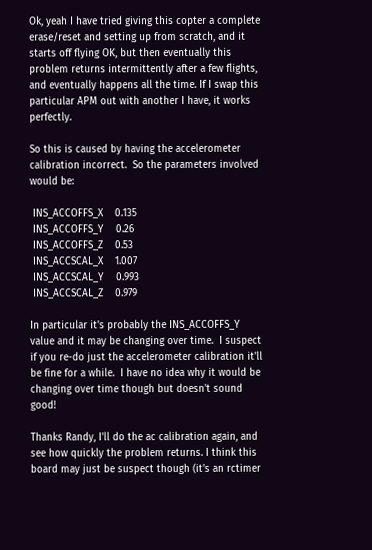Ok, yeah I have tried giving this copter a complete erase/reset and setting up from scratch, and it starts off flying OK, but then eventually this problem returns intermittently after a few flights, and eventually happens all the time. If I swap this particular APM out with another I have, it works perfectly.

So this is caused by having the accelerometer calibration incorrect.  So the parameters involved would be:

 INS_ACCOFFS_X    0.135
 INS_ACCOFFS_Y    0.26
 INS_ACCOFFS_Z    0.53
 INS_ACCSCAL_X    1.007
 INS_ACCSCAL_Y    0.993
 INS_ACCSCAL_Z    0.979

In particular it's probably the INS_ACCOFFS_Y value and it may be changing over time.  I suspect if you re-do just the accelerometer calibration it'll be fine for a while.  I have no idea why it would be changing over time though but doesn't sound good!

Thanks Randy, I'll do the ac calibration again, and see how quickly the problem returns. I think this board may just be suspect though (it's an rctimer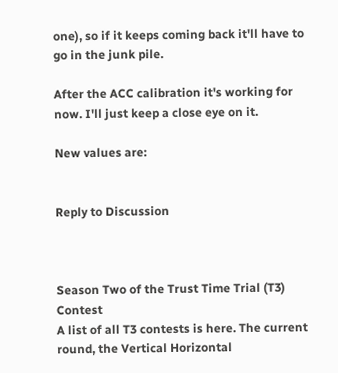one), so if it keeps coming back it'll have to go in the junk pile.

After the ACC calibration it's working for now. I'll just keep a close eye on it.

New values are:


Reply to Discussion



Season Two of the Trust Time Trial (T3) Contest
A list of all T3 contests is here. The current round, the Vertical Horizontal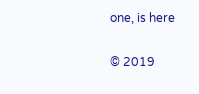one, is here

© 2019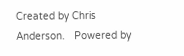Created by Chris Anderson.   Powered by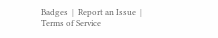Badges  |  Report an Issue  |  Terms of Service